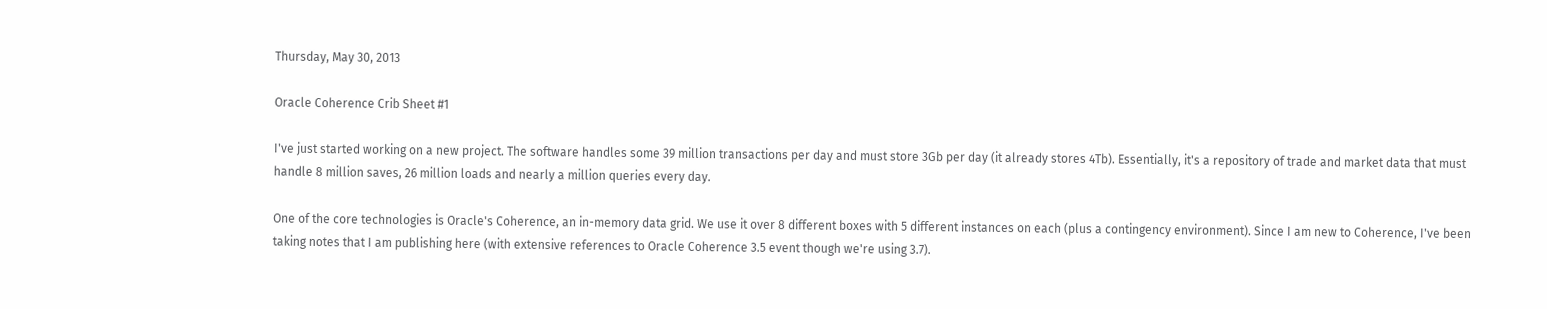Thursday, May 30, 2013

Oracle Coherence Crib Sheet #1

I've just started working on a new project. The software handles some 39 million transactions per day and must store 3Gb per day (it already stores 4Tb). Essentially, it's a repository of trade and market data that must handle 8 million saves, 26 million loads and nearly a million queries every day.

One of the core technologies is Oracle's Coherence, an in-memory data grid. We use it over 8 different boxes with 5 different instances on each (plus a contingency environment). Since I am new to Coherence, I've been taking notes that I am publishing here (with extensive references to Oracle Coherence 3.5 event though we're using 3.7).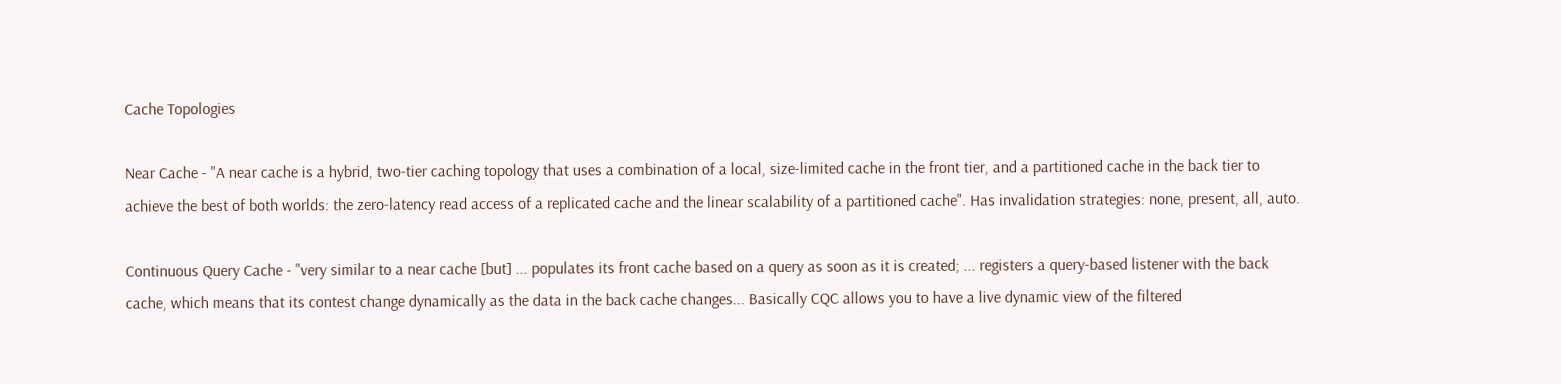Cache Topologies

Near Cache - "A near cache is a hybrid, two-tier caching topology that uses a combination of a local, size-limited cache in the front tier, and a partitioned cache in the back tier to achieve the best of both worlds: the zero-latency read access of a replicated cache and the linear scalability of a partitioned cache". Has invalidation strategies: none, present, all, auto.

Continuous Query Cache - "very similar to a near cache [but] ... populates its front cache based on a query as soon as it is created; ... registers a query-based listener with the back cache, which means that its contest change dynamically as the data in the back cache changes... Basically CQC allows you to have a live dynamic view of the filtered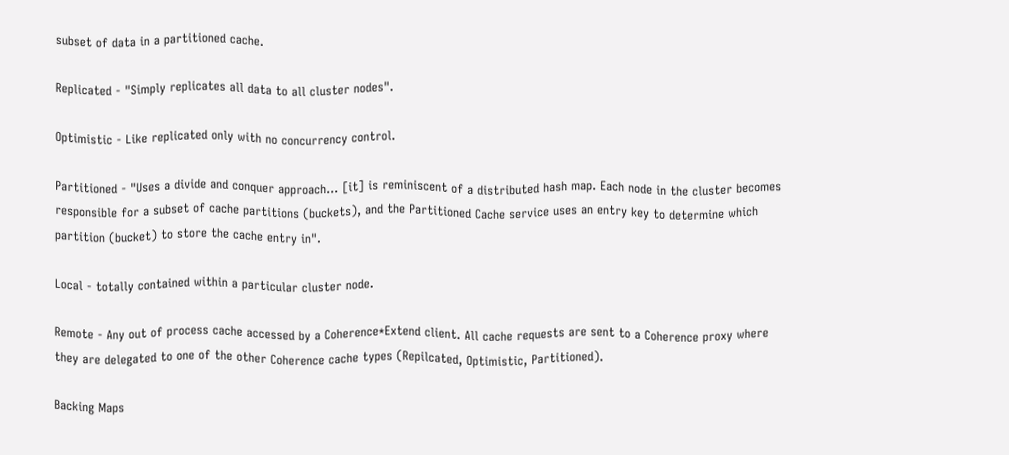subset of data in a partitioned cache.

Replicated - "Simply replicates all data to all cluster nodes".

Optimistic - Like replicated only with no concurrency control.

Partitioned - "Uses a divide and conquer approach... [it] is reminiscent of a distributed hash map. Each node in the cluster becomes responsible for a subset of cache partitions (buckets), and the Partitioned Cache service uses an entry key to determine which partition (bucket) to store the cache entry in".

Local - totally contained within a particular cluster node.

Remote - Any out of process cache accessed by a Coherence*Extend client. All cache requests are sent to a Coherence proxy where they are delegated to one of the other Coherence cache types (Repilcated, Optimistic, Partitioned).

Backing Maps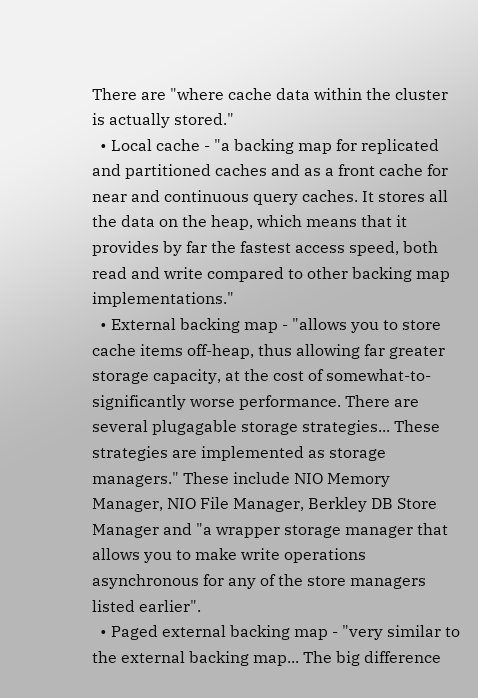There are "where cache data within the cluster is actually stored."
  • Local cache - "a backing map for replicated and partitioned caches and as a front cache for near and continuous query caches. It stores all the data on the heap, which means that it provides by far the fastest access speed, both read and write compared to other backing map implementations."
  • External backing map - "allows you to store cache items off-heap, thus allowing far greater storage capacity, at the cost of somewhat-to-significantly worse performance. There are several plugagable storage strategies... These strategies are implemented as storage managers." These include NIO Memory Manager, NIO File Manager, Berkley DB Store Manager and "a wrapper storage manager that allows you to make write operations asynchronous for any of the store managers listed earlier".
  • Paged external backing map - "very similar to the external backing map... The big difference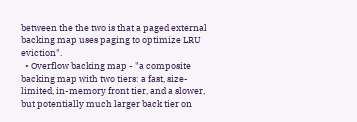between the the two is that a paged external backing map uses paging to optimize LRU eviction".
  • Overflow backing map - "a composite backing map with two tiers: a fast, size-limited, in-memory front tier, and a slower, but potentially much larger back tier on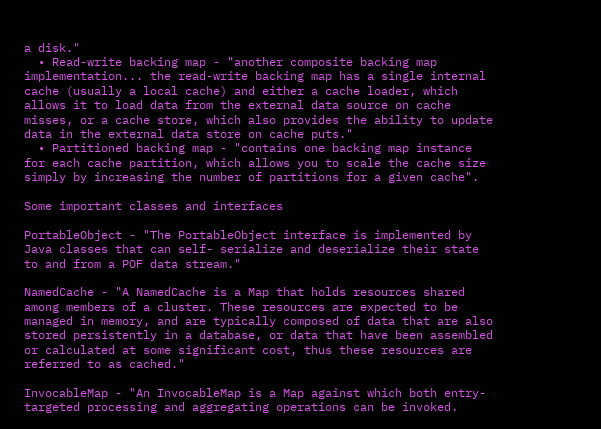a disk."
  • Read-write backing map - "another composite backing map implementation... the read-write backing map has a single internal cache (usually a local cache) and either a cache loader, which allows it to load data from the external data source on cache misses, or a cache store, which also provides the ability to update data in the external data store on cache puts."
  • Partitioned backing map - "contains one backing map instance for each cache partition, which allows you to scale the cache size simply by increasing the number of partitions for a given cache".

Some important classes and interfaces

PortableObject - "The PortableObject interface is implemented by Java classes that can self- serialize and deserialize their state to and from a POF data stream."

NamedCache - "A NamedCache is a Map that holds resources shared among members of a cluster. These resources are expected to be managed in memory, and are typically composed of data that are also stored persistently in a database, or data that have been assembled or calculated at some significant cost, thus these resources are referred to as cached."

InvocableMap - "An InvocableMap is a Map against which both entry-targeted processing and aggregating operations can be invoked.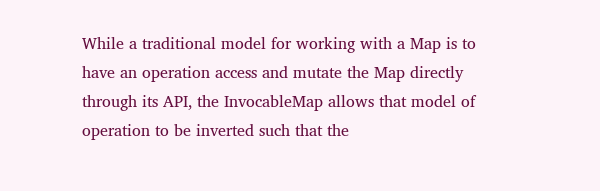While a traditional model for working with a Map is to have an operation access and mutate the Map directly through its API, the InvocableMap allows that model of operation to be inverted such that the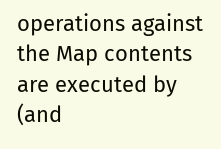operations against the Map contents are executed by (and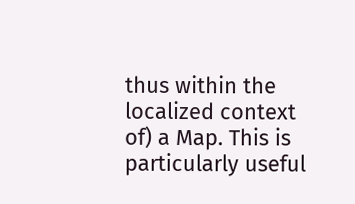thus within the localized context of) a Map. This is particularly useful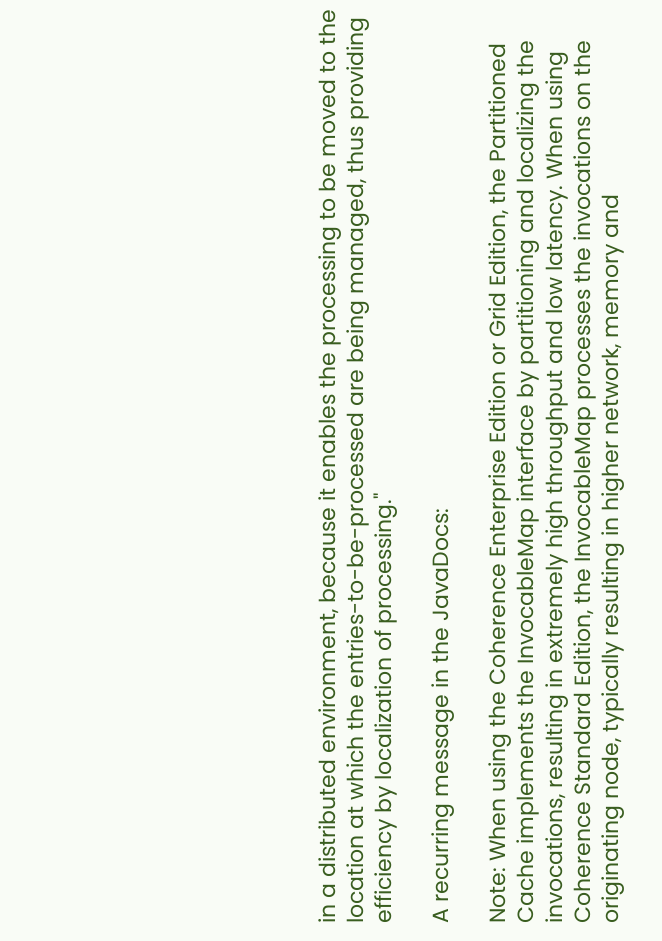in a distributed environment, because it enables the processing to be moved to the location at which the entries-to-be-processed are being managed, thus providing efficiency by localization of processing."

A recurring message in the JavaDocs:

Note: When using the Coherence Enterprise Edition or Grid Edition, the Partitioned Cache implements the InvocableMap interface by partitioning and localizing the invocations, resulting in extremely high throughput and low latency. When using Coherence Standard Edition, the InvocableMap processes the invocations on the originating node, typically resulting in higher network, memory and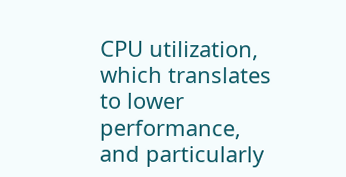CPU utilization, which translates to lower performance, and particularly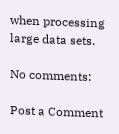when processing large data sets.

No comments:

Post a Comment